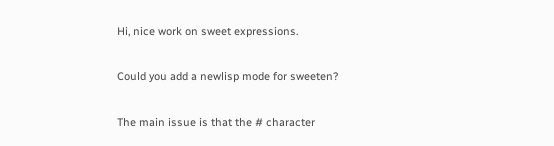Hi, nice work on sweet expressions.

Could you add a newlisp mode for sweeten?

The main issue is that the # character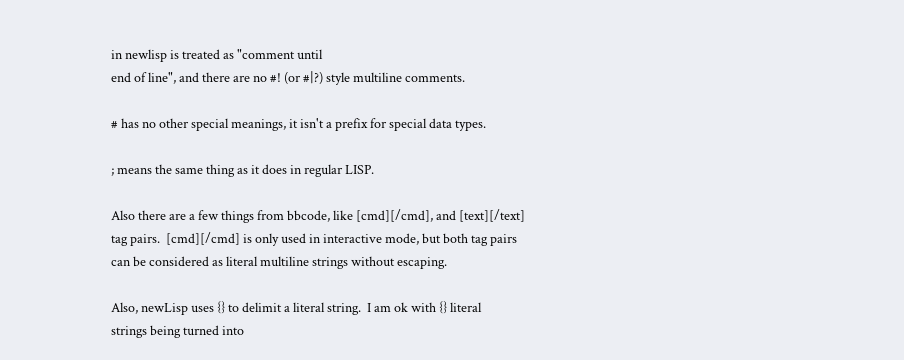in newlisp is treated as "comment until
end of line", and there are no #! (or #|?) style multiline comments.

# has no other special meanings, it isn't a prefix for special data types.

; means the same thing as it does in regular LISP.

Also there are a few things from bbcode, like [cmd][/cmd], and [text][/text]
tag pairs.  [cmd][/cmd] is only used in interactive mode, but both tag pairs
can be considered as literal multiline strings without escaping.

Also, newLisp uses {} to delimit a literal string.  I am ok with {} literal
strings being turned into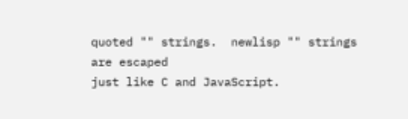quoted "" strings.  newlisp "" strings are escaped
just like C and JavaScript.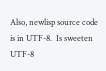Also, newlisp source code is in UTF-8.  Is sweeten UTF-8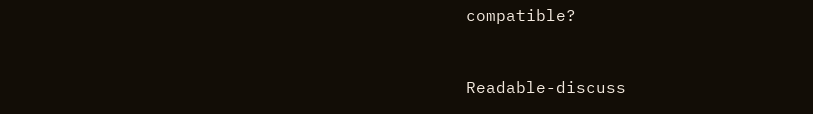compatible?


Readable-discuss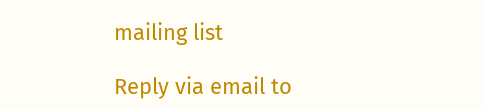mailing list

Reply via email to